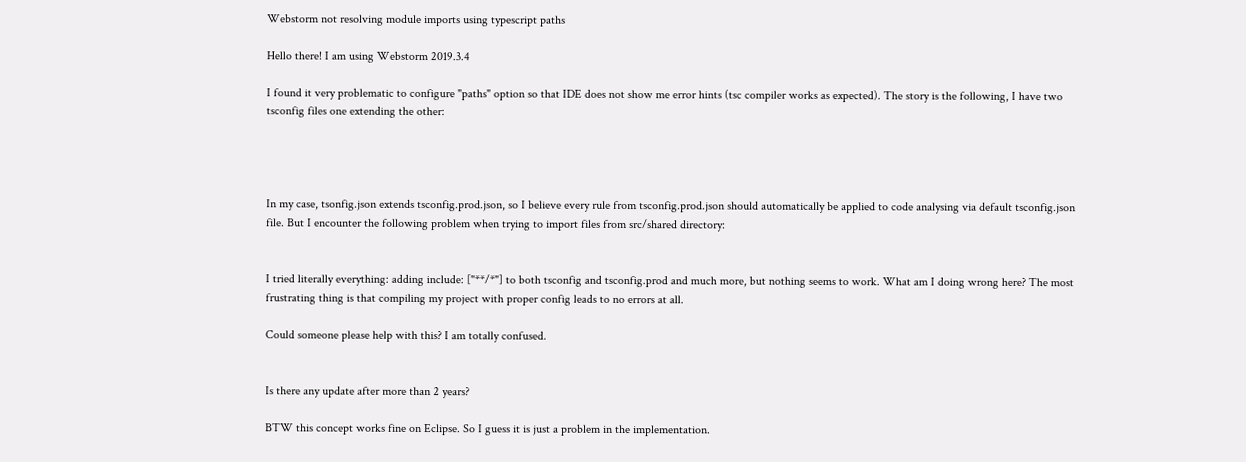Webstorm not resolving module imports using typescript paths

Hello there! I am using Webstorm 2019.3.4

I found it very problematic to configure "paths" option so that IDE does not show me error hints (tsc compiler works as expected). The story is the following, I have two tsconfig files one extending the other:




In my case, tsonfig.json extends tsconfig.prod.json, so I believe every rule from tsconfig.prod.json should automatically be applied to code analysing via default tsconfig.json file. But I encounter the following problem when trying to import files from src/shared directory:


I tried literally everything: adding include: ["**/*"] to both tsconfig and tsconfig.prod and much more, but nothing seems to work. What am I doing wrong here? The most frustrating thing is that compiling my project with proper config leads to no errors at all.

Could someone please help with this? I am totally confused.


Is there any update after more than 2 years?

BTW this concept works fine on Eclipse. So I guess it is just a problem in the implementation.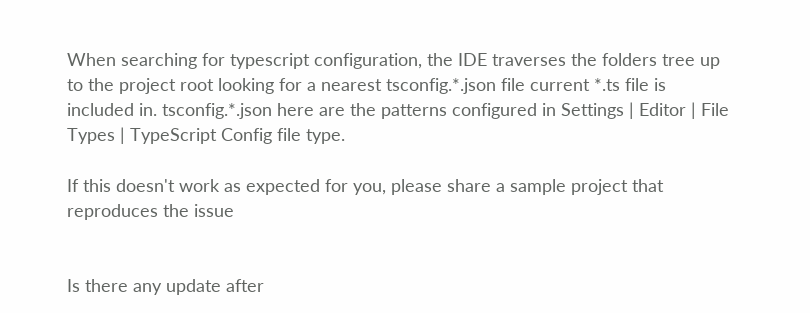When searching for typescript configuration, the IDE traverses the folders tree up to the project root looking for a nearest tsconfig.*.json file current *.ts file is included in. tsconfig.*.json here are the patterns configured in Settings | Editor | File Types | TypeScript Config file type.

If this doesn't work as expected for you, please share a sample project that reproduces the issue


Is there any update after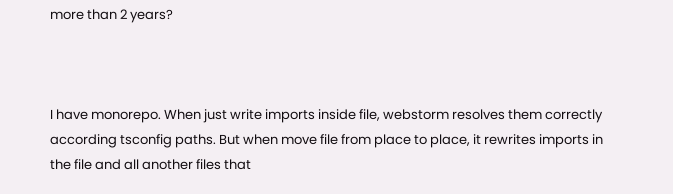more than 2 years?



I have monorepo. When just write imports inside file, webstorm resolves them correctly according tsconfig paths. But when move file from place to place, it rewrites imports in the file and all another files that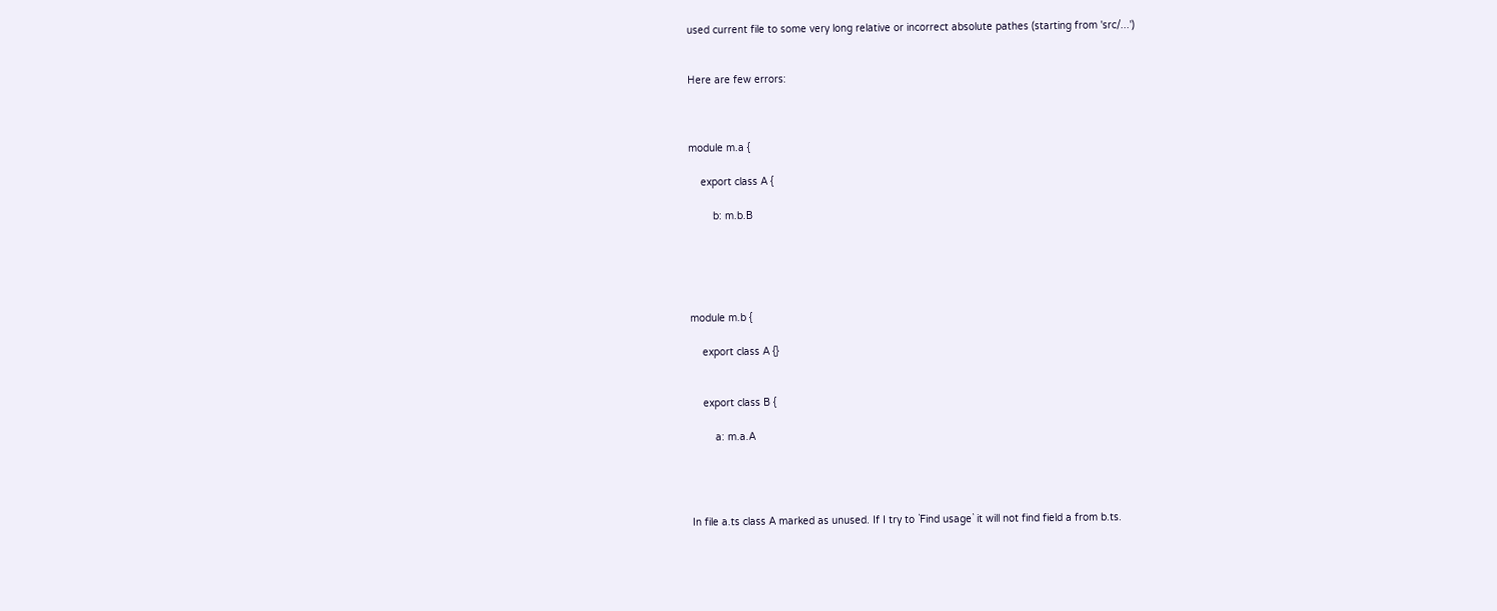used current file to some very long relative or incorrect absolute pathes (starting from 'src/...')


Here are few errors:



module m.a {

    export class A {

        b: m.b.B





module m.b {

    export class A {}


    export class B {

        a: m.a.A




In file a.ts class A marked as unused. If I try to `Find usage` it will not find field a from b.ts.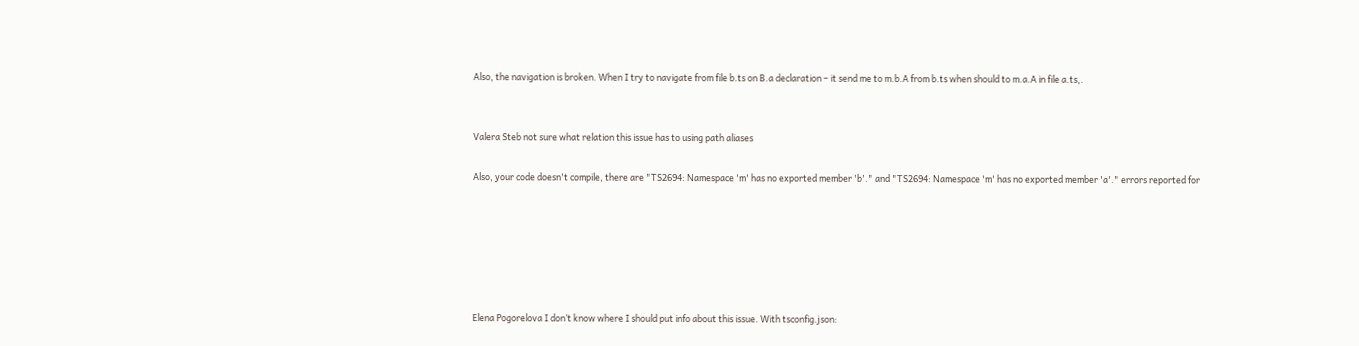Also, the navigation is broken. When I try to navigate from file b.ts on B.a declaration – it send me to m.b.A from b.ts when should to m.a.A in file a.ts,.


Valera Steb not sure what relation this issue has to using path aliases

Also, your code doesn't compile, there are "TS2694: Namespace 'm' has no exported member 'b'." and "TS2694: Namespace 'm' has no exported member 'a'." errors reported for






Elena Pogorelova I don’t know where I should put info about this issue. With tsconfig.json: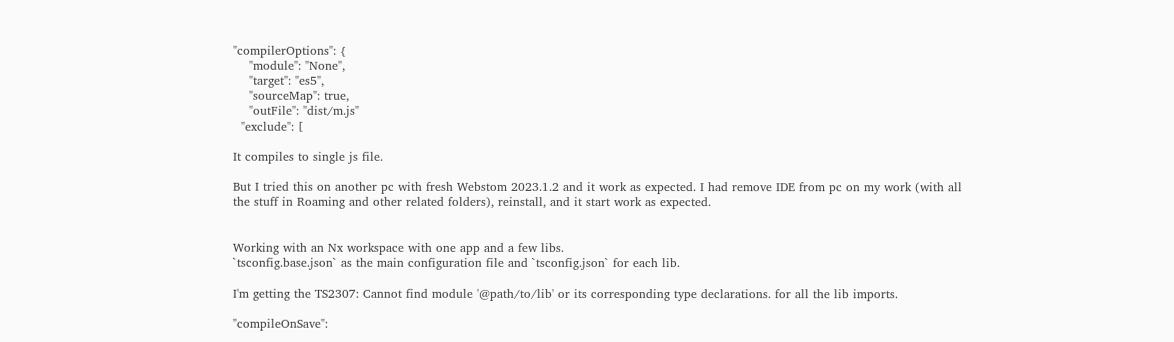"compilerOptions": {
    "module": "None",
    "target": "es5",
    "sourceMap": true,
    "outFile": "dist/m.js"
  "exclude": [

It compiles to single js file.

But I tried this on another pc with fresh Webstom 2023.1.2 and it work as expected. I had remove IDE from pc on my work (with all the stuff in Roaming and other related folders), reinstall, and it start work as expected.


Working with an Nx workspace with one app and a few libs.
`tsconfig.base.json` as the main configuration file and `tsconfig.json` for each lib.

I'm getting the TS2307: Cannot find module '@path/to/lib' or its corresponding type declarations. for all the lib imports.

"compileOnSave":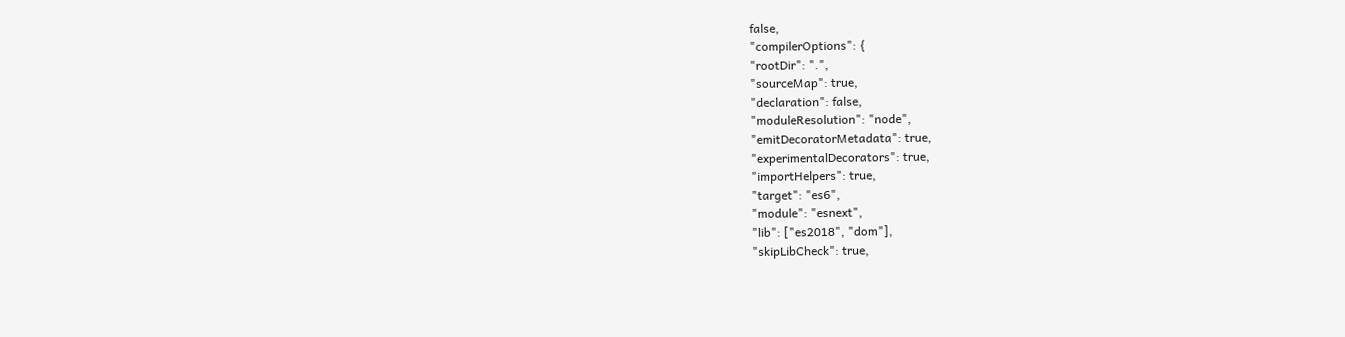false,
"compilerOptions": {
"rootDir": ".",
"sourceMap": true,
"declaration": false,
"moduleResolution": "node",
"emitDecoratorMetadata": true,
"experimentalDecorators": true,
"importHelpers": true,
"target": "es6",
"module": "esnext",
"lib": ["es2018", "dom"],
"skipLibCheck": true,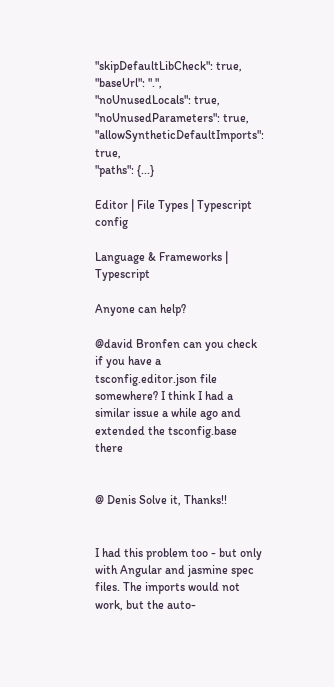"skipDefaultLibCheck": true,
"baseUrl": ".",
"noUnusedLocals": true,
"noUnusedParameters": true,
"allowSyntheticDefaultImports": true,
"paths": {...}

Editor | File Types | Typescript config

Language & Frameworks | Typescript

Anyone can help?

@david Bronfen can you check if you have a tsconfig.editor.json file somewhere? I think I had a similar issue a while ago and extended the tsconfig.base there


@ Denis Solve it, Thanks!!


I had this problem too - but only with Angular and jasmine spec files. The imports would not work, but the auto-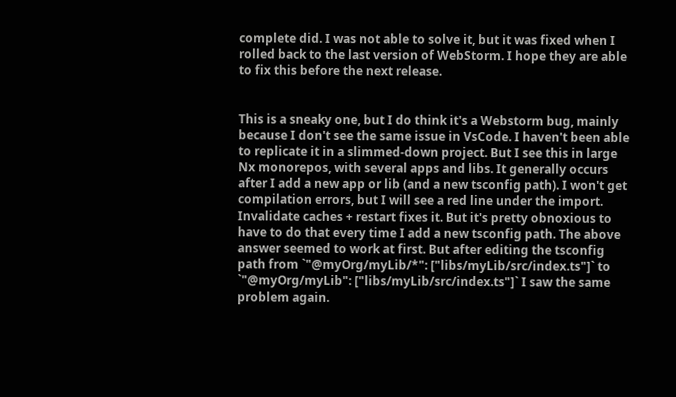complete did. I was not able to solve it, but it was fixed when I rolled back to the last version of WebStorm. I hope they are able to fix this before the next release.


This is a sneaky one, but I do think it's a Webstorm bug, mainly because I don't see the same issue in VsCode. I haven't been able to replicate it in a slimmed-down project. But I see this in large  Nx monorepos, with several apps and libs. It generally occurs after I add a new app or lib (and a new tsconfig path). I won't get compilation errors, but I will see a red line under the import. Invalidate caches + restart fixes it. But it's pretty obnoxious to have to do that every time I add a new tsconfig path. The above answer seemed to work at first. But after editing the tsconfig path from `"@myOrg/myLib/*": ["libs/myLib/src/index.ts"]` to `"@myOrg/myLib": ["libs/myLib/src/index.ts"]` I saw the same problem again.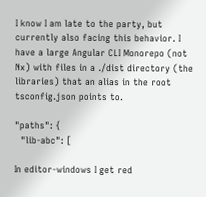I know I am late to the party, but currently also facing this behavior. I have a large Angular CLI Monorepo (not Nx) with files in a ./dist directory (the libraries) that an alias in the root tsconfig.json points to.

"paths": {
  "lib-abc": [

In editor-windows I get red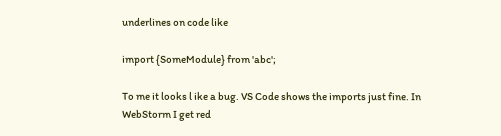underlines on code like

import {SomeModule} from 'abc';

To me it looks l ike a bug. VS Code shows the imports just fine. In WebStorm I get red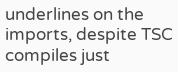underlines on the imports, despite TSC compiles just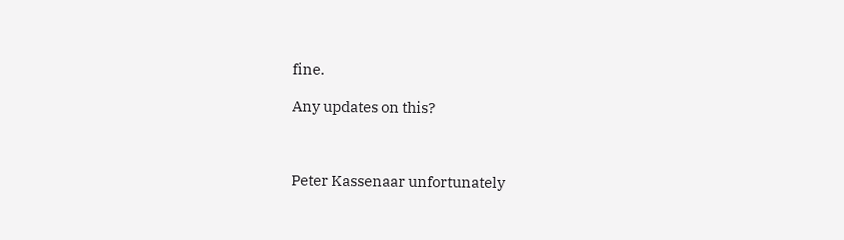fine.

Any updates on this?



Peter Kassenaar unfortunately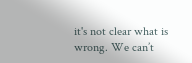it's not clear what is wrong. We can’t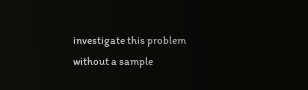investigate this problem without a sample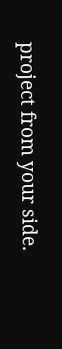project from your side.